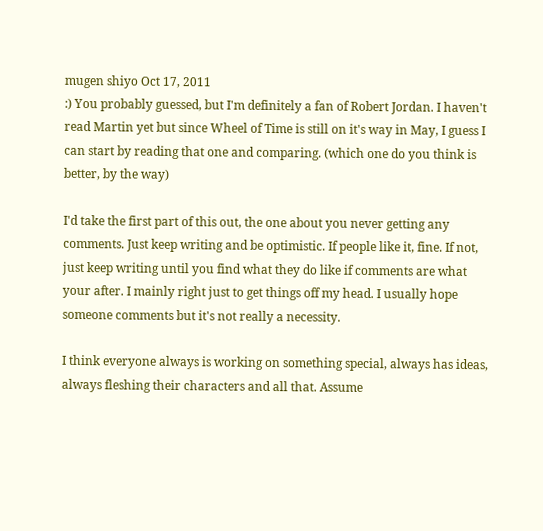mugen shiyo Oct 17, 2011
:) You probably guessed, but I'm definitely a fan of Robert Jordan. I haven't read Martin yet but since Wheel of Time is still on it's way in May, I guess I can start by reading that one and comparing. (which one do you think is better, by the way)

I'd take the first part of this out, the one about you never getting any comments. Just keep writing and be optimistic. If people like it, fine. If not, just keep writing until you find what they do like if comments are what your after. I mainly right just to get things off my head. I usually hope someone comments but it's not really a necessity.

I think everyone always is working on something special, always has ideas, always fleshing their characters and all that. Assume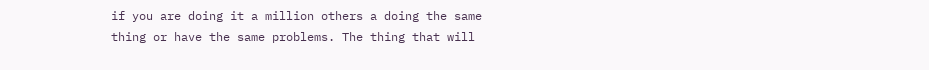if you are doing it a million others a doing the same thing or have the same problems. The thing that will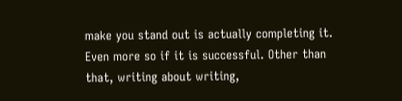make you stand out is actually completing it. Even more so if it is successful. Other than that, writing about writing,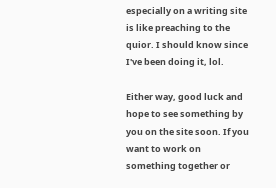especially on a writing site is like preaching to the quior. I should know since I've been doing it, lol.

Either way, good luck and hope to see something by you on the site soon. If you want to work on something together or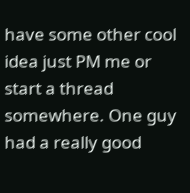have some other cool idea just PM me or start a thread somewhere. One guy had a really good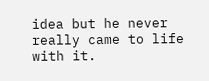idea but he never really came to life with it.